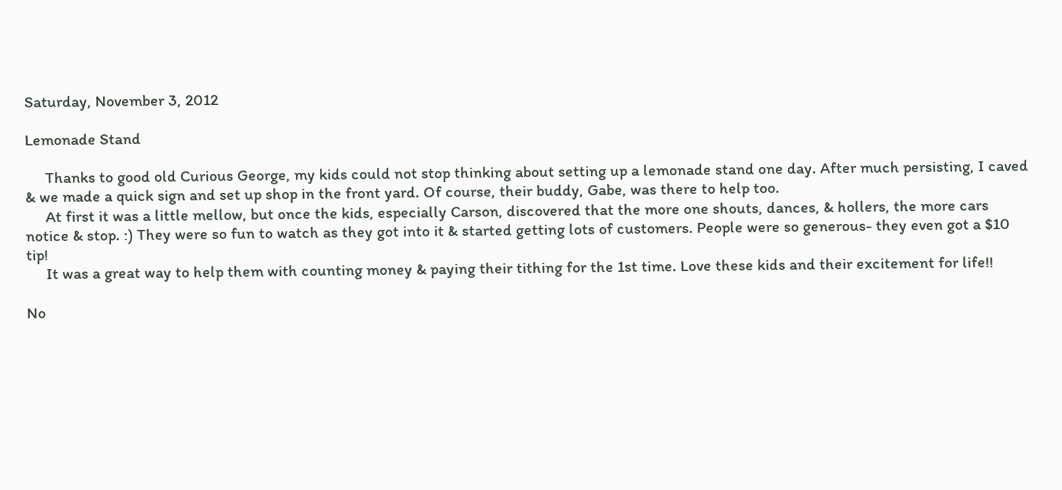Saturday, November 3, 2012

Lemonade Stand

     Thanks to good old Curious George, my kids could not stop thinking about setting up a lemonade stand one day. After much persisting, I caved & we made a quick sign and set up shop in the front yard. Of course, their buddy, Gabe, was there to help too.
     At first it was a little mellow, but once the kids, especially Carson, discovered that the more one shouts, dances, & hollers, the more cars notice & stop. :) They were so fun to watch as they got into it & started getting lots of customers. People were so generous- they even got a $10 tip!
     It was a great way to help them with counting money & paying their tithing for the 1st time. Love these kids and their excitement for life!!

No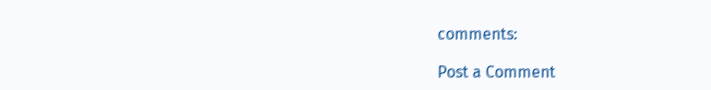comments:

Post a Comment